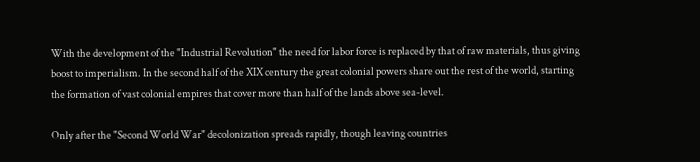With the development of the "Industrial Revolution" the need for labor force is replaced by that of raw materials, thus giving boost to imperialism. In the second half of the XIX century the great colonial powers share out the rest of the world, starting the formation of vast colonial empires that cover more than half of the lands above sea-level.

Only after the "Second World War" decolonization spreads rapidly, though leaving countries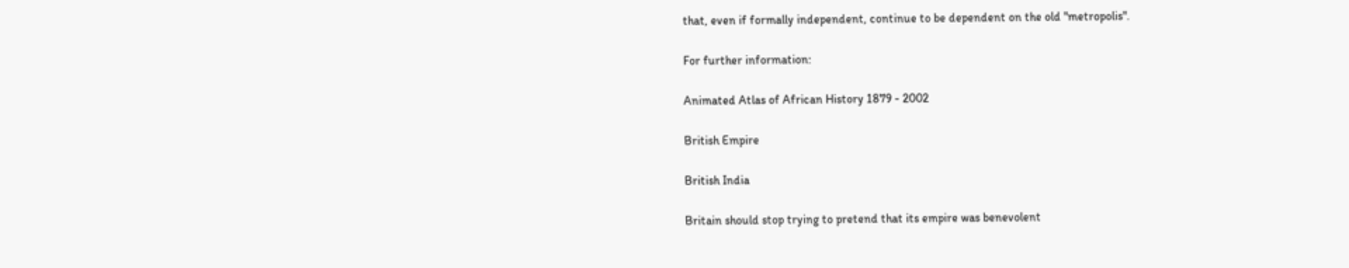that, even if formally independent, continue to be dependent on the old "metropolis".

For further information:

Animated Atlas of African History 1879 - 2002

British Empire

British India

Britain should stop trying to pretend that its empire was benevolent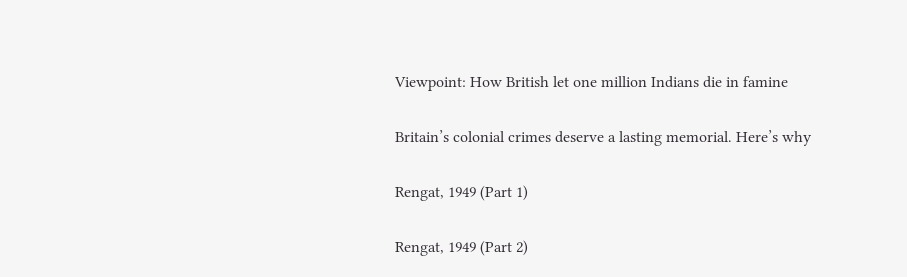Viewpoint: How British let one million Indians die in famine

Britain’s colonial crimes deserve a lasting memorial. Here’s why

Rengat, 1949 (Part 1)

Rengat, 1949 (Part 2)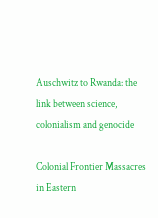Auschwitz to Rwanda: the link between science, colonialism and genocide

Colonial Frontier Massacres in Eastern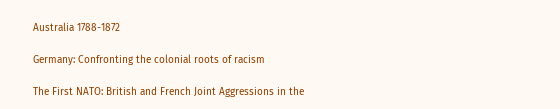Australia 1788-1872

Germany: Confronting the colonial roots of racism

The First NATO: British and French Joint Aggressions in the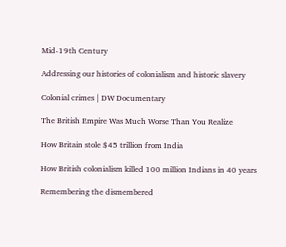Mid-19th Century

Addressing our histories of colonialism and historic slavery

Colonial crimes | DW Documentary

The British Empire Was Much Worse Than You Realize

How Britain stole $45 trillion from India

How British colonialism killed 100 million Indians in 40 years

Remembering the dismembered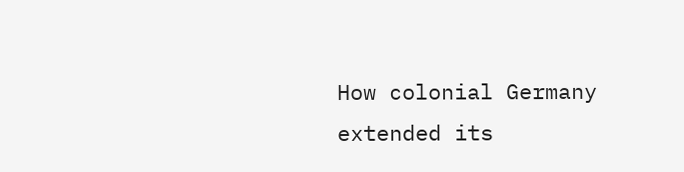How colonial Germany extended its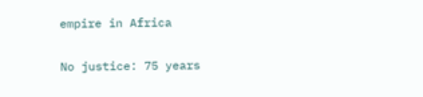empire in Africa

No justice: 75 years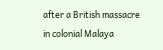after a British massacre in colonial Malaya